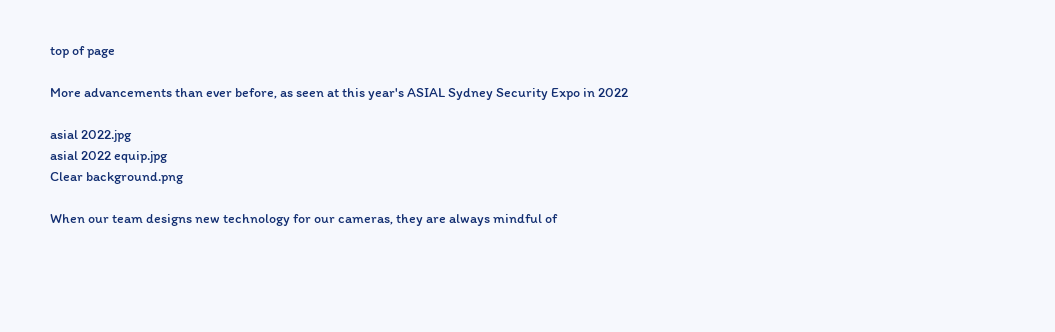top of page

More advancements than ever before, as seen at this year's ASIAL Sydney Security Expo in 2022

asial 2022.jpg
asial 2022 equip.jpg
Clear background.png

When our team designs new technology for our cameras, they are always mindful of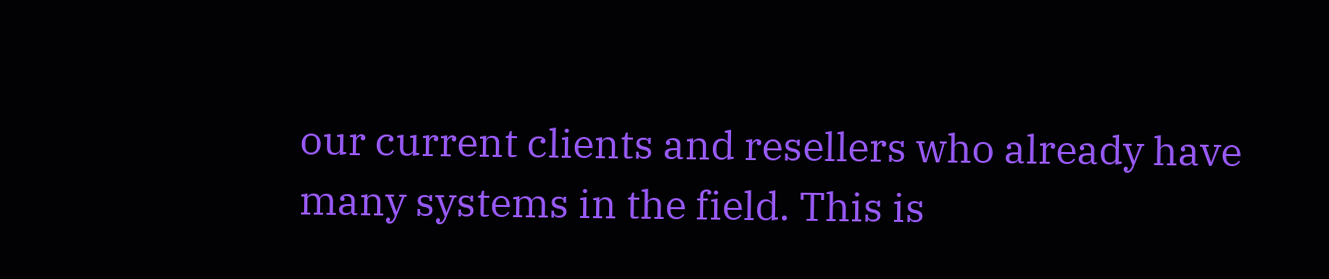our current clients and resellers who already have many systems in the field. This is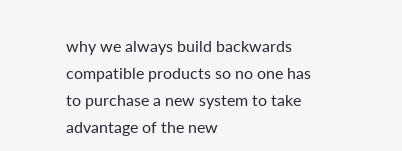why we always build backwards compatible products so no one has to purchase a new system to take advantage of the new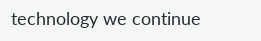technology we continue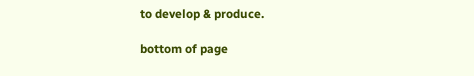to develop & produce.

bottom of page